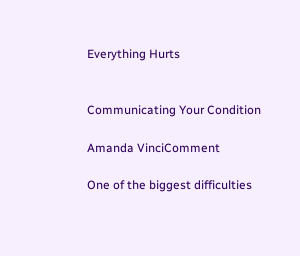Everything Hurts


Communicating Your Condition

Amanda VinciComment

One of the biggest difficulties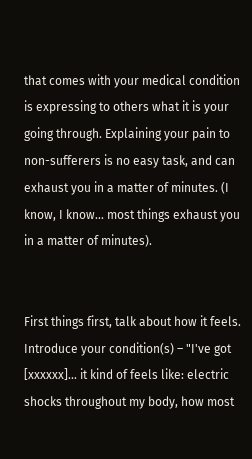that comes with your medical condition is expressing to others what it is your going through. Explaining your pain to non-sufferers is no easy task, and can exhaust you in a matter of minutes. (I know, I know... most things exhaust you in a matter of minutes).


First things first, talk about how it feels. Introduce your condition(s) – "I've got [xxxxxx]... it kind of feels like: electric shocks throughout my body, how most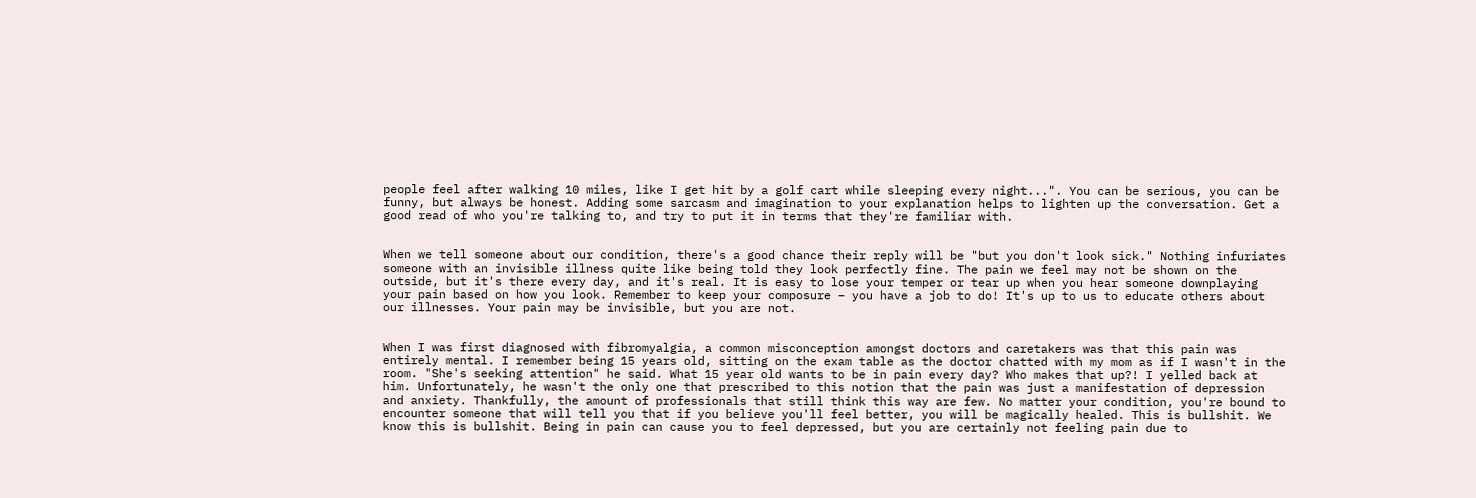people feel after walking 10 miles, like I get hit by a golf cart while sleeping every night...". You can be serious, you can be funny, but always be honest. Adding some sarcasm and imagination to your explanation helps to lighten up the conversation. Get a good read of who you're talking to, and try to put it in terms that they're familiar with.


When we tell someone about our condition, there's a good chance their reply will be "but you don't look sick." Nothing infuriates someone with an invisible illness quite like being told they look perfectly fine. The pain we feel may not be shown on the outside, but it's there every day, and it's real. It is easy to lose your temper or tear up when you hear someone downplaying your pain based on how you look. Remember to keep your composure – you have a job to do! It's up to us to educate others about our illnesses. Your pain may be invisible, but you are not.


When I was first diagnosed with fibromyalgia, a common misconception amongst doctors and caretakers was that this pain was entirely mental. I remember being 15 years old, sitting on the exam table as the doctor chatted with my mom as if I wasn't in the room. "She's seeking attention" he said. What 15 year old wants to be in pain every day? Who makes that up?! I yelled back at him. Unfortunately, he wasn't the only one that prescribed to this notion that the pain was just a manifestation of depression and anxiety. Thankfully, the amount of professionals that still think this way are few. No matter your condition, you're bound to encounter someone that will tell you that if you believe you'll feel better, you will be magically healed. This is bullshit. We know this is bullshit. Being in pain can cause you to feel depressed, but you are certainly not feeling pain due to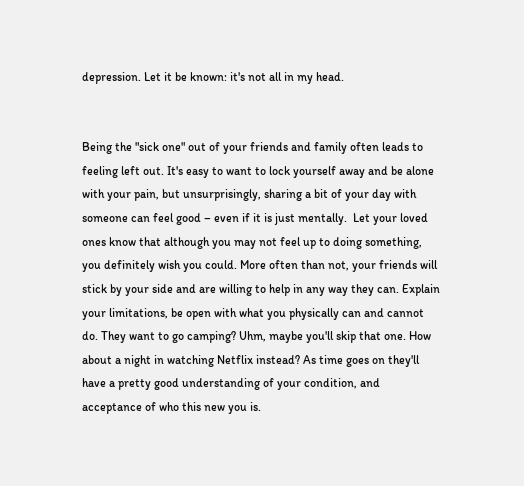depression. Let it be known: it's not all in my head.


Being the "sick one" out of your friends and family often leads to feeling left out. It's easy to want to lock yourself away and be alone with your pain, but unsurprisingly, sharing a bit of your day with someone can feel good – even if it is just mentally.  Let your loved ones know that although you may not feel up to doing something, you definitely wish you could. More often than not, your friends will stick by your side and are willing to help in any way they can. Explain your limitations, be open with what you physically can and cannot do. They want to go camping? Uhm, maybe you'll skip that one. How about a night in watching Netflix instead? As time goes on they'll have a pretty good understanding of your condition, and acceptance of who this new you is.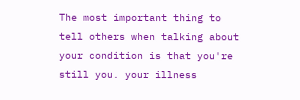The most important thing to tell others when talking about your condition is that you're still you. your illness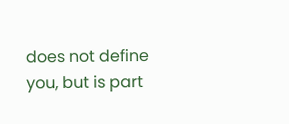does not define you, but is part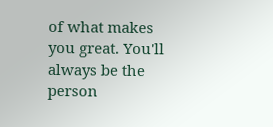of what makes you great. You'll always be the person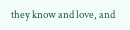they know and love, and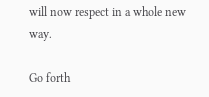will now respect in a whole new way.

Go forth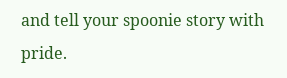and tell your spoonie story with pride.